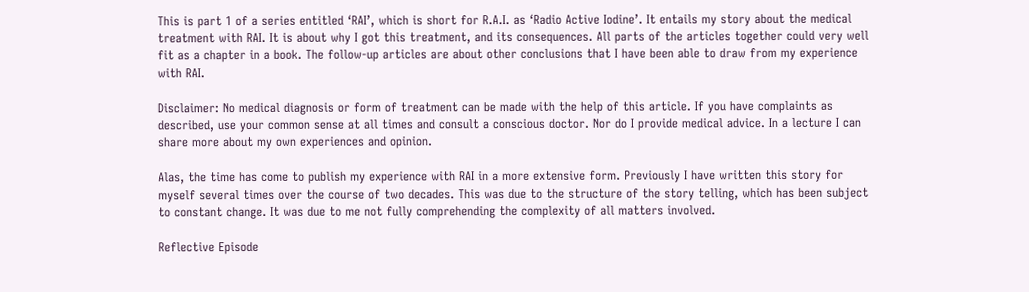This is part 1 of a series entitled ‘RAI’, which is short for R.A.I. as ‘Radio Active Iodine’. It entails my story about the medical treatment with RAI. It is about why I got this treatment, and its consequences. All parts of the articles together could very well fit as a chapter in a book. The follow-up articles are about other conclusions that I have been able to draw from my experience with RAI.

Disclaimer: No medical diagnosis or form of treatment can be made with the help of this article. If you have complaints as described, use your common sense at all times and consult a conscious doctor. Nor do I provide medical advice. In a lecture I can share more about my own experiences and opinion.

Alas, the time has come to publish my experience with RAI in a more extensive form. Previously I have written this story for myself several times over the course of two decades. This was due to the structure of the story telling, which has been subject to constant change. It was due to me not fully comprehending the complexity of all matters involved.

Reflective Episode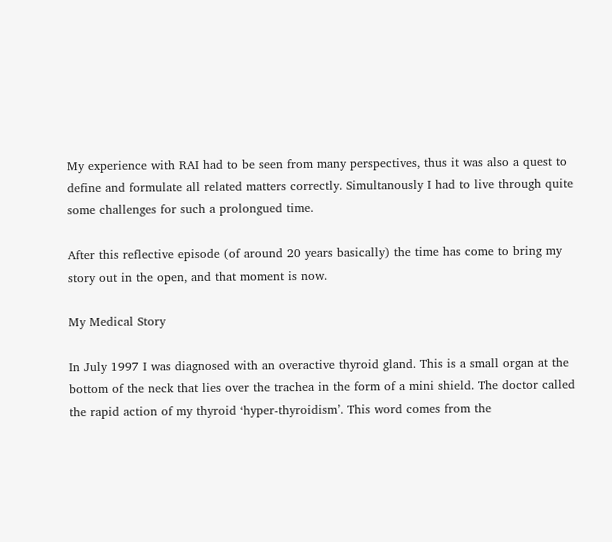My experience with RAI had to be seen from many perspectives, thus it was also a quest to define and formulate all related matters correctly. Simultanously I had to live through quite some challenges for such a prolongued time.

After this reflective episode (of around 20 years basically) the time has come to bring my story out in the open, and that moment is now.

My Medical Story

In July 1997 I was diagnosed with an overactive thyroid gland. This is a small organ at the bottom of the neck that lies over the trachea in the form of a mini shield. The doctor called the rapid action of my thyroid ‘hyper-thyroidism’. This word comes from the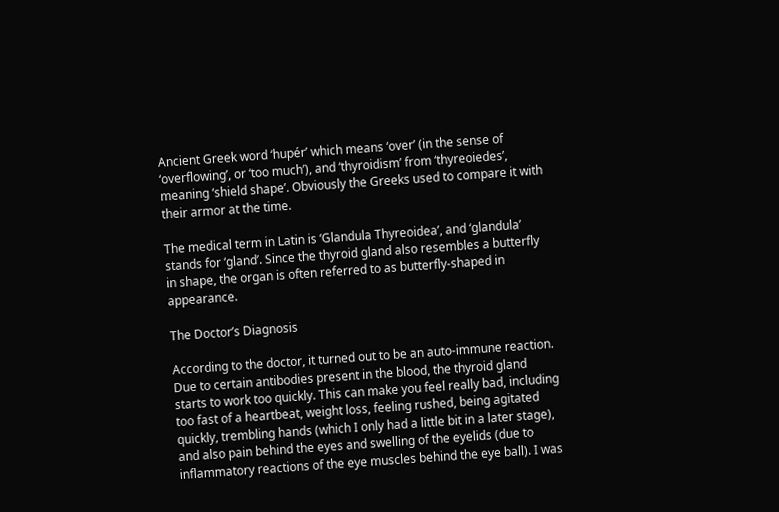Ancient Greek word ‘hupér’ which means ‘over’ (in the sense of ‘overflowing’, or ‘too much’), and ‘thyroidism’ from ‘thyreoiedes’, meaning ‘shield shape’. Obviously the Greeks used to compare it with their armor at the time.

The medical term in Latin is ‘Glandula Thyreoidea’, and ‘glandula’ stands for ‘gland’. Since the thyroid gland also resembles a butterfly in shape, the organ is often referred to as butterfly-shaped in appearance.

The Doctor’s Diagnosis

According to the doctor, it turned out to be an auto-immune reaction. Due to certain antibodies present in the blood, the thyroid gland starts to work too quickly. This can make you feel really bad, including too fast of a heartbeat, weight loss, feeling rushed, being agitated quickly, trembling hands (which I only had a little bit in a later stage), and also pain behind the eyes and swelling of the eyelids (due to inflammatory reactions of the eye muscles behind the eye ball). I was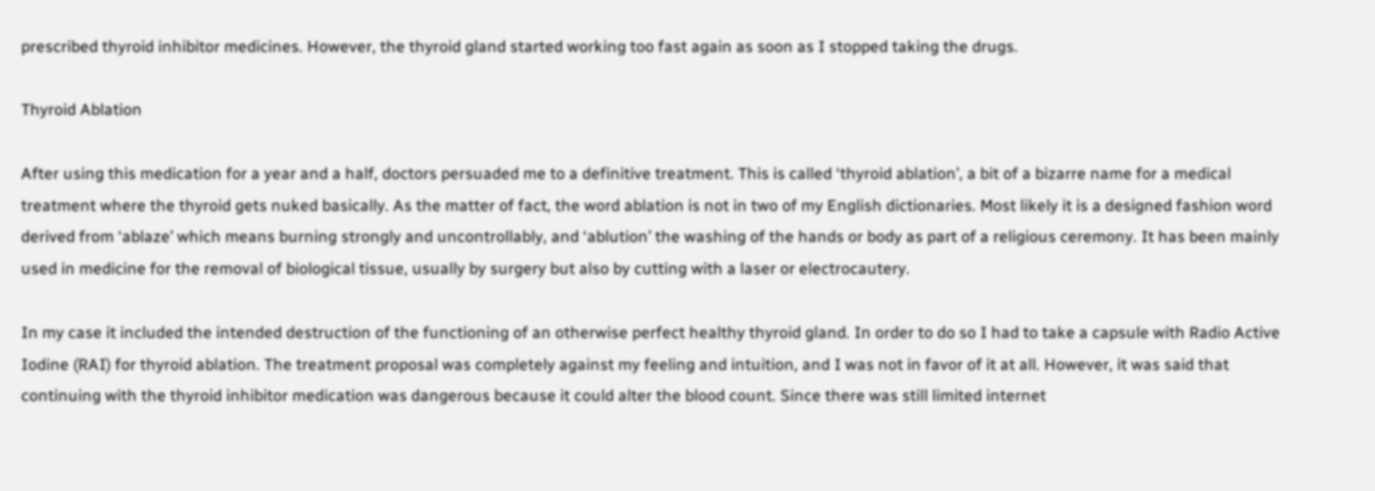prescribed thyroid inhibitor medicines. However, the thyroid gland started working too fast again as soon as I stopped taking the drugs.

Thyroid Ablation

After using this medication for a year and a half, doctors persuaded me to a definitive treatment. This is called ‘thyroid ablation’, a bit of a bizarre name for a medical treatment where the thyroid gets nuked basically. As the matter of fact, the word ablation is not in two of my English dictionaries. Most likely it is a designed fashion word derived from ‘ablaze’ which means burning strongly and uncontrollably, and ‘ablution’ the washing of the hands or body as part of a religious ceremony. It has been mainly used in medicine for the removal of biological tissue, usually by surgery but also by cutting with a laser or electrocautery.

In my case it included the intended destruction of the functioning of an otherwise perfect healthy thyroid gland. In order to do so I had to take a capsule with Radio Active Iodine (RAI) for thyroid ablation. The treatment proposal was completely against my feeling and intuition, and I was not in favor of it at all. However, it was said that continuing with the thyroid inhibitor medication was dangerous because it could alter the blood count. Since there was still limited internet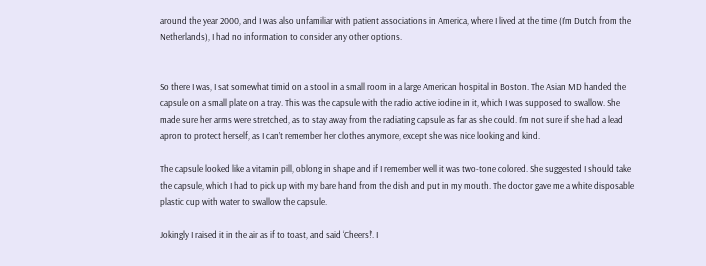around the year 2000, and I was also unfamiliar with patient associations in America, where I lived at the time (I’m Dutch from the Netherlands), I had no information to consider any other options.


So there I was, I sat somewhat timid on a stool in a small room in a large American hospital in Boston. The Asian MD handed the capsule on a small plate on a tray. This was the capsule with the radio active iodine in it, which I was supposed to swallow. She made sure her arms were stretched, as to stay away from the radiating capsule as far as she could. I’m not sure if she had a lead apron to protect herself, as I can’t remember her clothes anymore, except she was nice looking and kind.

The capsule looked like a vitamin pill, oblong in shape and if I remember well it was two-tone colored. She suggested I should take the capsule, which I had to pick up with my bare hand from the dish and put in my mouth. The doctor gave me a white disposable plastic cup with water to swallow the capsule.

Jokingly I raised it in the air as if to toast, and said ‘Cheers!’. I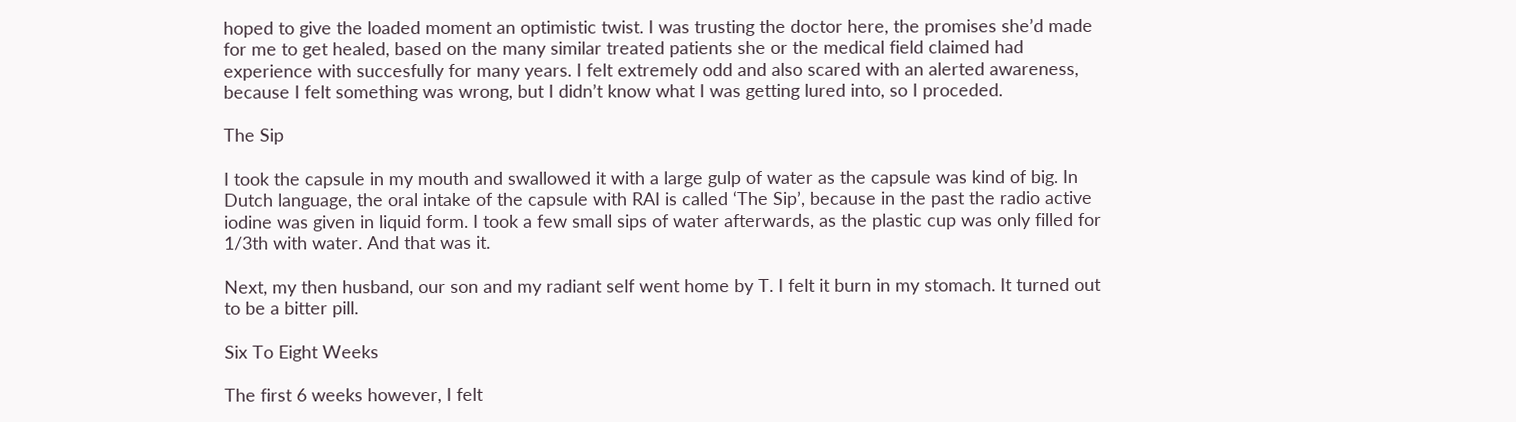hoped to give the loaded moment an optimistic twist. I was trusting the doctor here, the promises she’d made for me to get healed, based on the many similar treated patients she or the medical field claimed had experience with succesfully for many years. I felt extremely odd and also scared with an alerted awareness, because I felt something was wrong, but I didn’t know what I was getting lured into, so I proceded.

The Sip

I took the capsule in my mouth and swallowed it with a large gulp of water as the capsule was kind of big. In Dutch language, the oral intake of the capsule with RAI is called ‘The Sip’, because in the past the radio active iodine was given in liquid form. I took a few small sips of water afterwards, as the plastic cup was only filled for 1/3th with water. And that was it.

Next, my then husband, our son and my radiant self went home by T. I felt it burn in my stomach. It turned out to be a bitter pill.

Six To Eight Weeks

The first 6 weeks however, I felt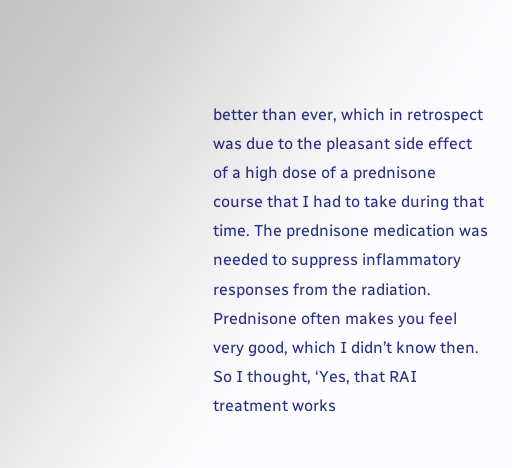better than ever, which in retrospect was due to the pleasant side effect of a high dose of a prednisone course that I had to take during that time. The prednisone medication was needed to suppress inflammatory responses from the radiation. Prednisone often makes you feel very good, which I didn’t know then. So I thought, ‘Yes, that RAI treatment works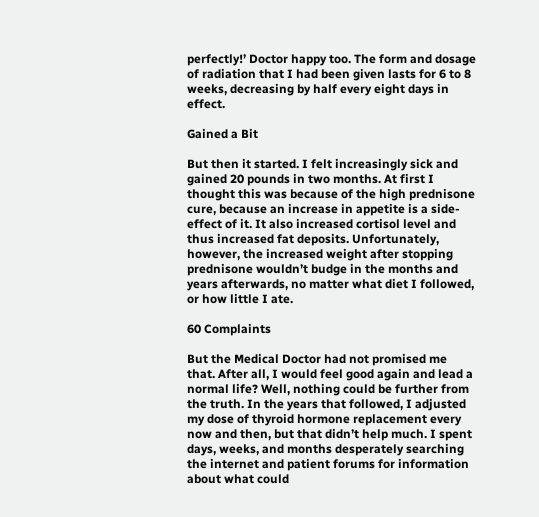perfectly!’ Doctor happy too. The form and dosage of radiation that I had been given lasts for 6 to 8 weeks, decreasing by half every eight days in effect.

Gained a Bit

But then it started. I felt increasingly sick and gained 20 pounds in two months. At first I thought this was because of the high prednisone cure, because an increase in appetite is a side-effect of it. It also increased cortisol level and thus increased fat deposits. Unfortunately, however, the increased weight after stopping prednisone wouldn’t budge in the months and years afterwards, no matter what diet I followed, or how little I ate.

60 Complaints

But the Medical Doctor had not promised me that. After all, I would feel good again and lead a normal life? Well, nothing could be further from the truth. In the years that followed, I adjusted my dose of thyroid hormone replacement every now and then, but that didn’t help much. I spent days, weeks, and months desperately searching the internet and patient forums for information about what could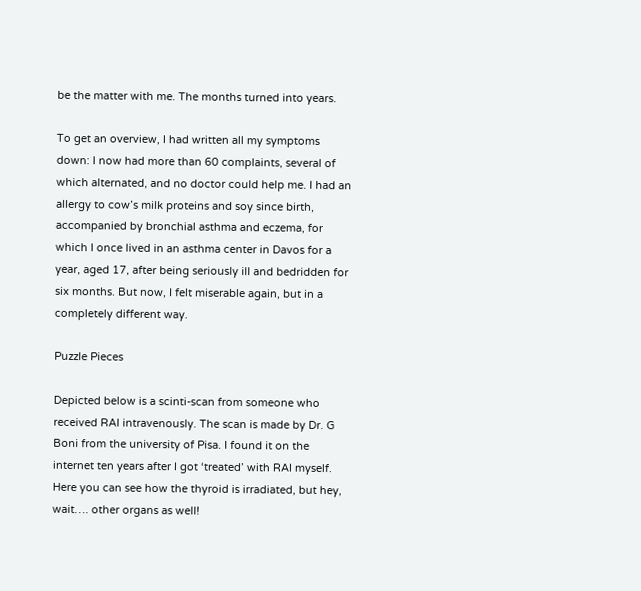be the matter with me. The months turned into years.

To get an overview, I had written all my symptoms down: I now had more than 60 complaints, several of which alternated, and no doctor could help me. I had an allergy to cow’s milk proteins and soy since birth, accompanied by bronchial asthma and eczema, for which I once lived in an asthma center in Davos for a year, aged 17, after being seriously ill and bedridden for six months. But now, I felt miserable again, but in a completely different way.

Puzzle Pieces

Depicted below is a scinti-scan from someone who received RAI intravenously. The scan is made by Dr. G Boni from the university of Pisa. I found it on the internet ten years after I got ‘treated’ with RAI myself. Here you can see how the thyroid is irradiated, but hey, wait…. other organs as well!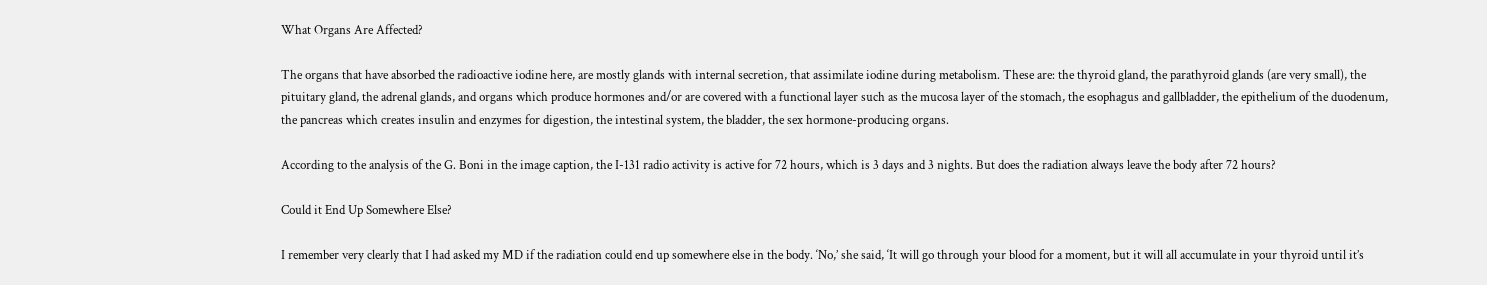What Organs Are Affected?

The organs that have absorbed the radioactive iodine here, are mostly glands with internal secretion, that assimilate iodine during metabolism. These are: the thyroid gland, the parathyroid glands (are very small), the pituitary gland, the adrenal glands, and organs which produce hormones and/or are covered with a functional layer such as the mucosa layer of the stomach, the esophagus and gallbladder, the epithelium of the duodenum, the pancreas which creates insulin and enzymes for digestion, the intestinal system, the bladder, the sex hormone-producing organs.

According to the analysis of the G. Boni in the image caption, the I-131 radio activity is active for 72 hours, which is 3 days and 3 nights. But does the radiation always leave the body after 72 hours?

Could it End Up Somewhere Else?

I remember very clearly that I had asked my MD if the radiation could end up somewhere else in the body. ‘No,’ she said, ‘It will go through your blood for a moment, but it will all accumulate in your thyroid until it’s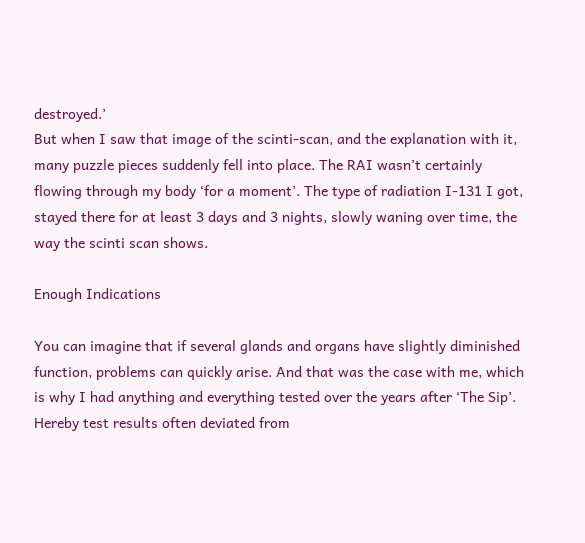destroyed.’
But when I saw that image of the scinti-scan, and the explanation with it, many puzzle pieces suddenly fell into place. The RAI wasn’t certainly flowing through my body ‘for a moment’. The type of radiation I-131 I got, stayed there for at least 3 days and 3 nights, slowly waning over time, the way the scinti scan shows.

Enough Indications

You can imagine that if several glands and organs have slightly diminished function, problems can quickly arise. And that was the case with me, which is why I had anything and everything tested over the years after ‘The Sip’. Hereby test results often deviated from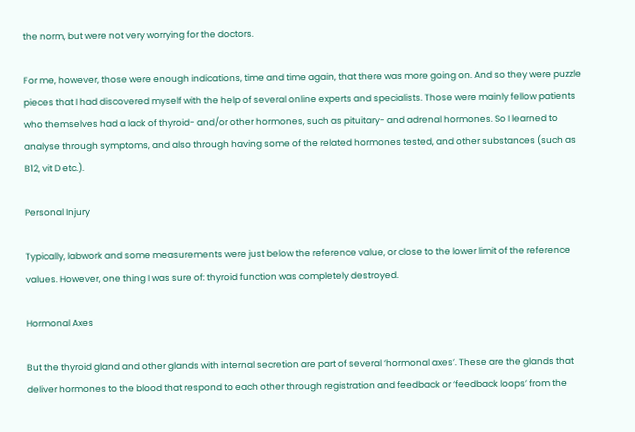the norm, but were not very worrying for the doctors.

For me, however, those were enough indications, time and time again, that there was more going on. And so they were puzzle pieces that I had discovered myself with the help of several online experts and specialists. Those were mainly fellow patients who themselves had a lack of thyroid- and/or other hormones, such as pituitary- and adrenal hormones. So I learned to analyse through symptoms, and also through having some of the related hormones tested, and other substances (such as B12, vit D etc.).

Personal Injury

Typically, labwork and some measurements were just below the reference value, or close to the lower limit of the reference values. However, one thing I was sure of: thyroid function was completely destroyed.

Hormonal Axes

But the thyroid gland and other glands with internal secretion are part of several ‘hormonal axes’. These are the glands that deliver hormones to the blood that respond to each other through registration and feedback or ‘feedback loops’ from the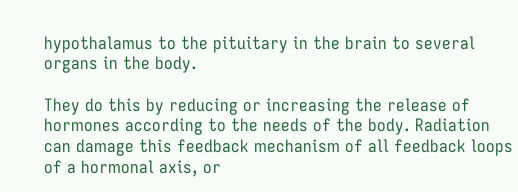hypothalamus to the pituitary in the brain to several organs in the body.

They do this by reducing or increasing the release of hormones according to the needs of the body. Radiation can damage this feedback mechanism of all feedback loops of a hormonal axis, or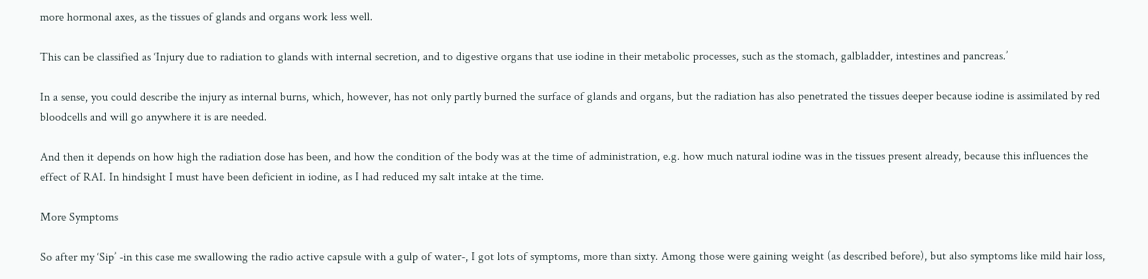more hormonal axes, as the tissues of glands and organs work less well.

This can be classified as ‘Injury due to radiation to glands with internal secretion, and to digestive organs that use iodine in their metabolic processes, such as the stomach, galbladder, intestines and pancreas.’

In a sense, you could describe the injury as internal burns, which, however, has not only partly burned the surface of glands and organs, but the radiation has also penetrated the tissues deeper because iodine is assimilated by red bloodcells and will go anywhere it is are needed.

And then it depends on how high the radiation dose has been, and how the condition of the body was at the time of administration, e.g. how much natural iodine was in the tissues present already, because this influences the effect of RAI. In hindsight I must have been deficient in iodine, as I had reduced my salt intake at the time.

More Symptoms

So after my ‘Sip’ -in this case me swallowing the radio active capsule with a gulp of water-, I got lots of symptoms, more than sixty. Among those were gaining weight (as described before), but also symptoms like mild hair loss,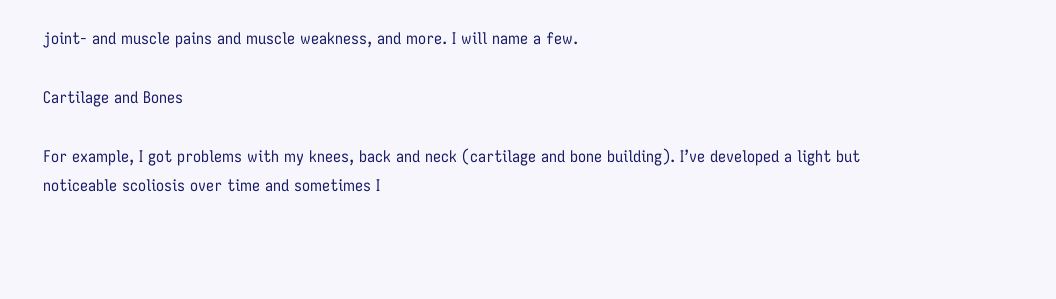joint- and muscle pains and muscle weakness, and more. I will name a few.

Cartilage and Bones

For example, I got problems with my knees, back and neck (cartilage and bone building). I’ve developed a light but noticeable scoliosis over time and sometimes I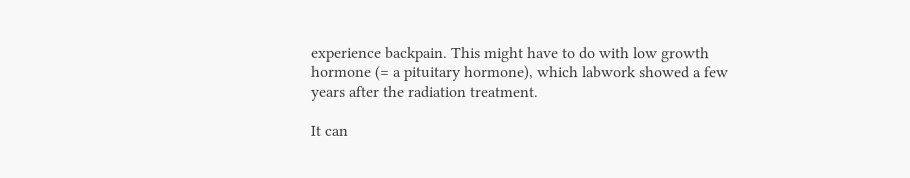experience backpain. This might have to do with low growth hormone (= a pituitary hormone), which labwork showed a few years after the radiation treatment.

It can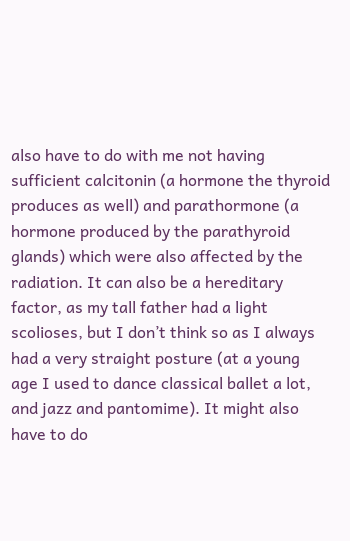also have to do with me not having sufficient calcitonin (a hormone the thyroid produces as well) and parathormone (a hormone produced by the parathyroid glands) which were also affected by the radiation. It can also be a hereditary factor, as my tall father had a light scolioses, but I don’t think so as I always had a very straight posture (at a young age I used to dance classical ballet a lot, and jazz and pantomime). It might also have to do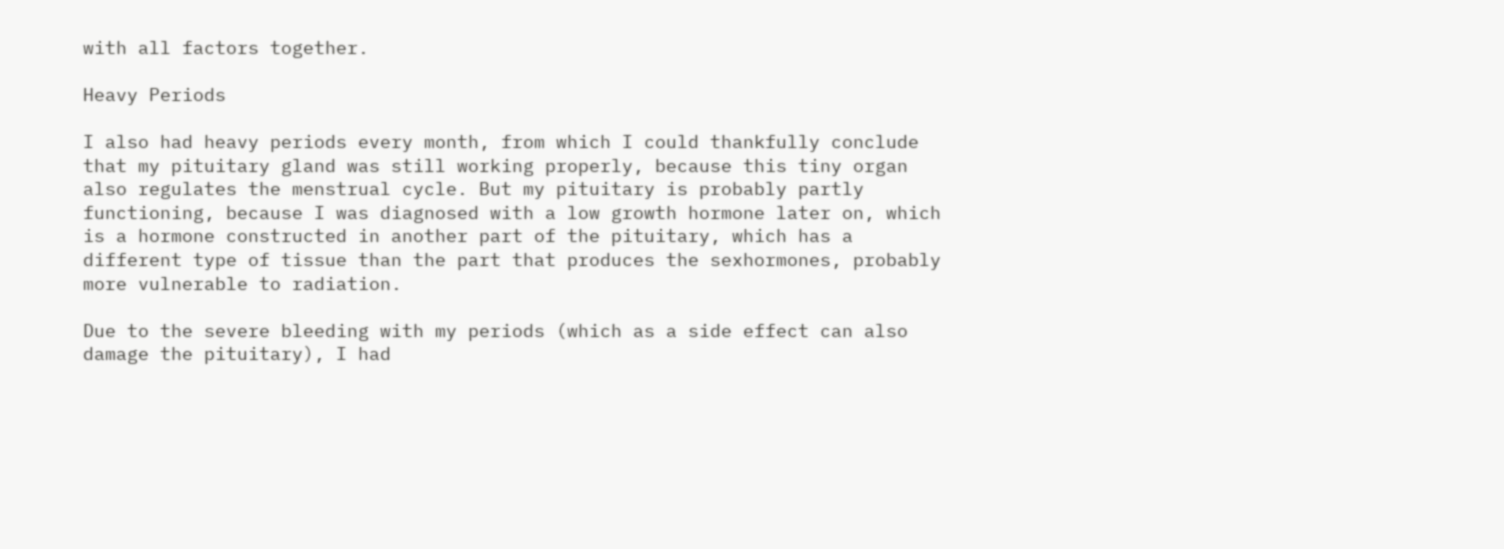with all factors together.

Heavy Periods

I also had heavy periods every month, from which I could thankfully conclude that my pituitary gland was still working properly, because this tiny organ also regulates the menstrual cycle. But my pituitary is probably partly functioning, because I was diagnosed with a low growth hormone later on, which is a hormone constructed in another part of the pituitary, which has a different type of tissue than the part that produces the sexhormones, probably more vulnerable to radiation.

Due to the severe bleeding with my periods (which as a side effect can also damage the pituitary), I had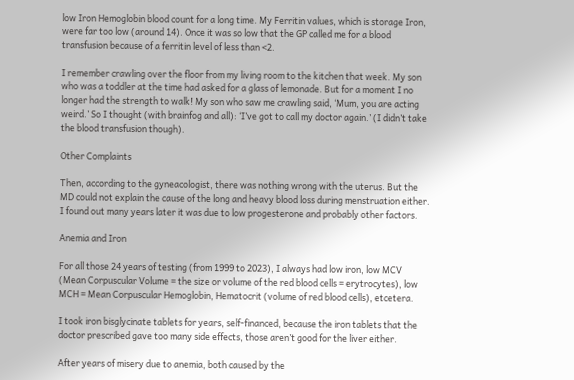low Iron Hemoglobin blood count for a long time. My Ferritin values, which is storage Iron, were far too low (around 14). Once it was so low that the GP called me for a blood transfusion because of a ferritin level of less than <2.

I remember crawling over the floor from my living room to the kitchen that week. My son who was a toddler at the time had asked for a glass of lemonade. But for a moment I no longer had the strength to walk! My son who saw me crawling said, ‘Mum, you are acting weird.’ So I thought (with brainfog and all): ‘I’ve got to call my doctor again.’ (I didn’t take the blood transfusion though).

Other Complaints

Then, according to the gyneacologist, there was nothing wrong with the uterus. But the MD could not explain the cause of the long and heavy blood loss during menstruation either. I found out many years later it was due to low progesterone and probably other factors.

Anemia and Iron

For all those 24 years of testing (from 1999 to 2023), I always had low iron, low MCV (Mean Corpuscular Volume = the size or volume of the red blood cells = erytrocytes), low MCH = Mean Corpuscular Hemoglobin, Hematocrit (volume of red blood cells), etcetera.

I took iron bisglycinate tablets for years, self-financed, because the iron tablets that the doctor prescribed gave too many side effects, those aren’t good for the liver either.

After years of misery due to anemia, both caused by the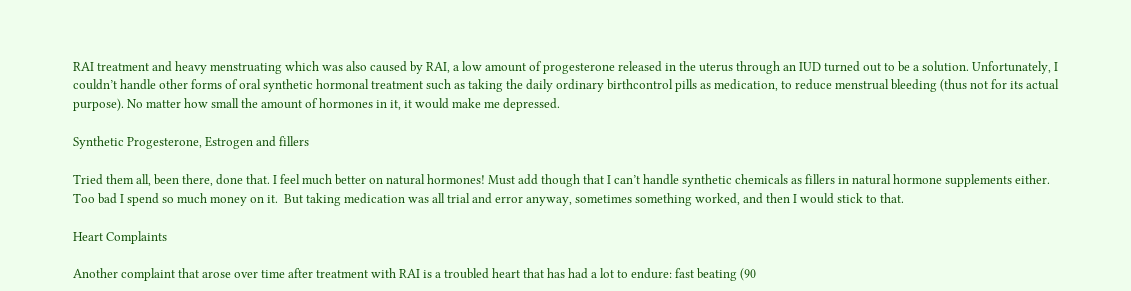RAI treatment and heavy menstruating which was also caused by RAI, a low amount of progesterone released in the uterus through an IUD turned out to be a solution. Unfortunately, I couldn’t handle other forms of oral synthetic hormonal treatment such as taking the daily ordinary birthcontrol pills as medication, to reduce menstrual bleeding (thus not for its actual purpose). No matter how small the amount of hormones in it, it would make me depressed.

Synthetic Progesterone, Estrogen and fillers

Tried them all, been there, done that. I feel much better on natural hormones! Must add though that I can’t handle synthetic chemicals as fillers in natural hormone supplements either. Too bad I spend so much money on it.  But taking medication was all trial and error anyway, sometimes something worked, and then I would stick to that.

Heart Complaints

Another complaint that arose over time after treatment with RAI is a troubled heart that has had a lot to endure: fast beating (90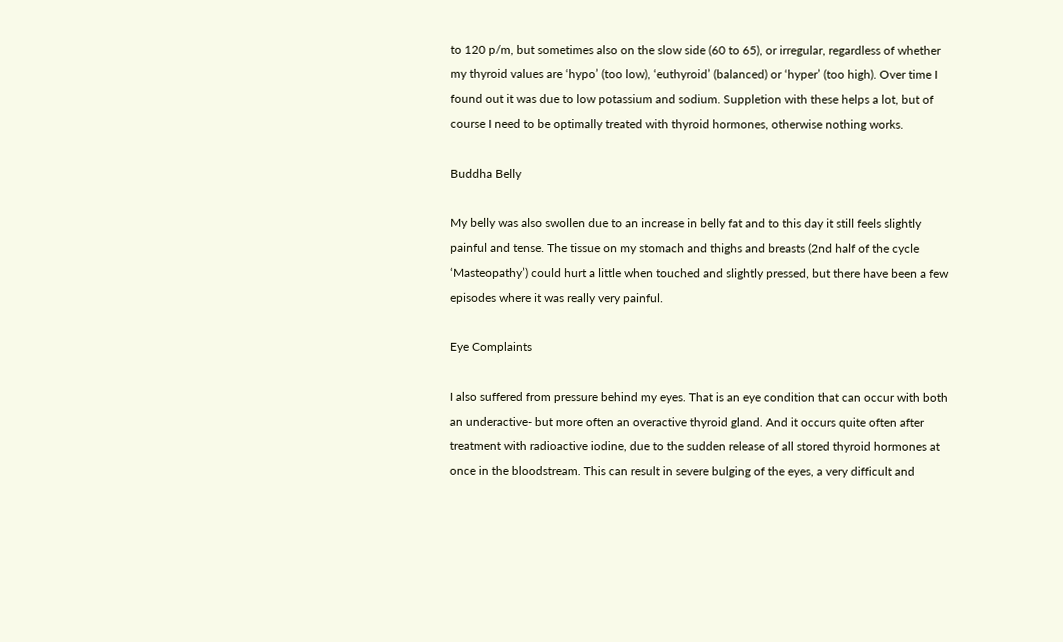to 120 p/m, but sometimes also on the slow side (60 to 65), or irregular, regardless of whether my thyroid values are ‘hypo’ (too low), ‘euthyroid’ (balanced) or ‘hyper’ (too high). Over time I found out it was due to low potassium and sodium. Suppletion with these helps a lot, but of course I need to be optimally treated with thyroid hormones, otherwise nothing works.

Buddha Belly

My belly was also swollen due to an increase in belly fat and to this day it still feels slightly painful and tense. The tissue on my stomach and thighs and breasts (2nd half of the cycle ‘Masteopathy’) could hurt a little when touched and slightly pressed, but there have been a few episodes where it was really very painful.

Eye Complaints

I also suffered from pressure behind my eyes. That is an eye condition that can occur with both an underactive- but more often an overactive thyroid gland. And it occurs quite often after treatment with radioactive iodine, due to the sudden release of all stored thyroid hormones at once in the bloodstream. This can result in severe bulging of the eyes, a very difficult and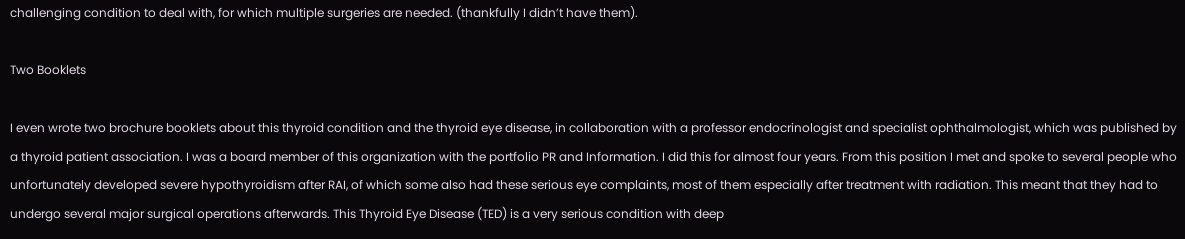challenging condition to deal with, for which multiple surgeries are needed. (thankfully I didn’t have them).

Two Booklets

I even wrote two brochure booklets about this thyroid condition and the thyroid eye disease, in collaboration with a professor endocrinologist and specialist ophthalmologist, which was published by a thyroid patient association. I was a board member of this organization with the portfolio PR and Information. I did this for almost four years. From this position I met and spoke to several people who unfortunately developed severe hypothyroidism after RAI, of which some also had these serious eye complaints, most of them especially after treatment with radiation. This meant that they had to undergo several major surgical operations afterwards. This Thyroid Eye Disease (TED) is a very serious condition with deep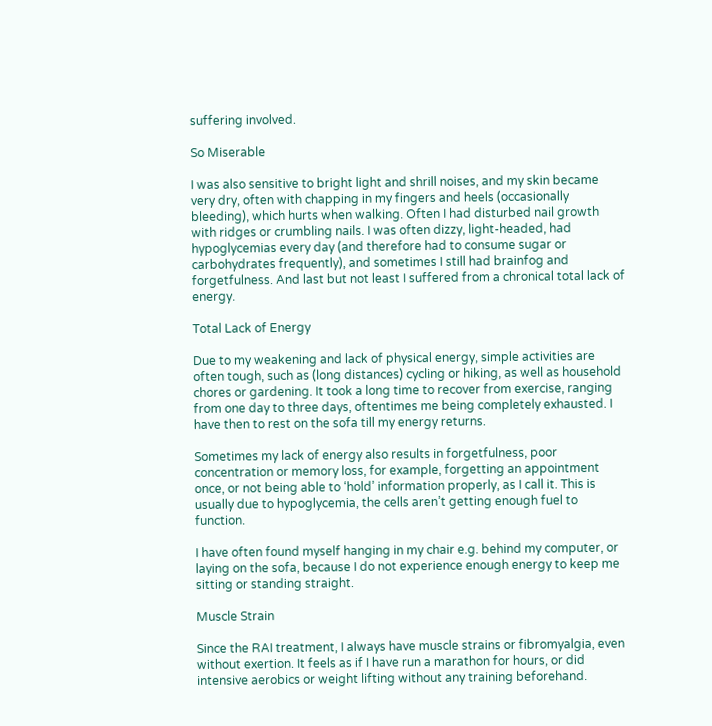suffering involved.

So Miserable

I was also sensitive to bright light and shrill noises, and my skin became very dry, often with chapping in my fingers and heels (occasionally bleeding), which hurts when walking. Often I had disturbed nail growth with ridges or crumbling nails. I was often dizzy, light-headed, had hypoglycemias every day (and therefore had to consume sugar or carbohydrates frequently), and sometimes I still had brainfog and forgetfulness. And last but not least I suffered from a chronical total lack of energy.

Total Lack of Energy

Due to my weakening and lack of physical energy, simple activities are often tough, such as (long distances) cycling or hiking, as well as household chores or gardening. It took a long time to recover from exercise, ranging from one day to three days, oftentimes me being completely exhausted. I have then to rest on the sofa till my energy returns.

Sometimes my lack of energy also results in forgetfulness, poor concentration or memory loss, for example, forgetting an appointment once, or not being able to ‘hold’ information properly, as I call it. This is usually due to hypoglycemia, the cells aren’t getting enough fuel to function.

I have often found myself hanging in my chair e.g. behind my computer, or laying on the sofa, because I do not experience enough energy to keep me sitting or standing straight.

Muscle Strain

Since the RAI treatment, I always have muscle strains or fibromyalgia, even without exertion. It feels as if I have run a marathon for hours, or did intensive aerobics or weight lifting without any training beforehand.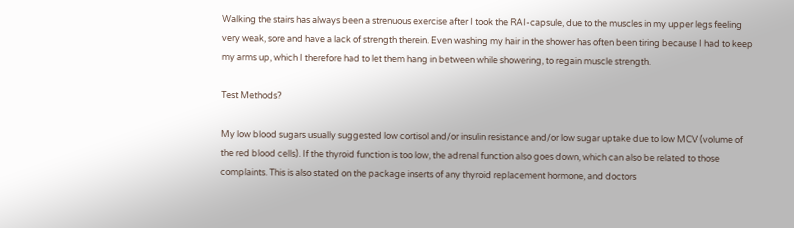Walking the stairs has always been a strenuous exercise after I took the RAI-capsule, due to the muscles in my upper legs feeling very weak, sore and have a lack of strength therein. Even washing my hair in the shower has often been tiring because I had to keep my arms up, which I therefore had to let them hang in between while showering, to regain muscle strength.

Test Methods?

My low blood sugars usually suggested low cortisol and/or insulin resistance and/or low sugar uptake due to low MCV (volume of the red blood cells). If the thyroid function is too low, the adrenal function also goes down, which can also be related to those complaints. This is also stated on the package inserts of any thyroid replacement hormone, and doctors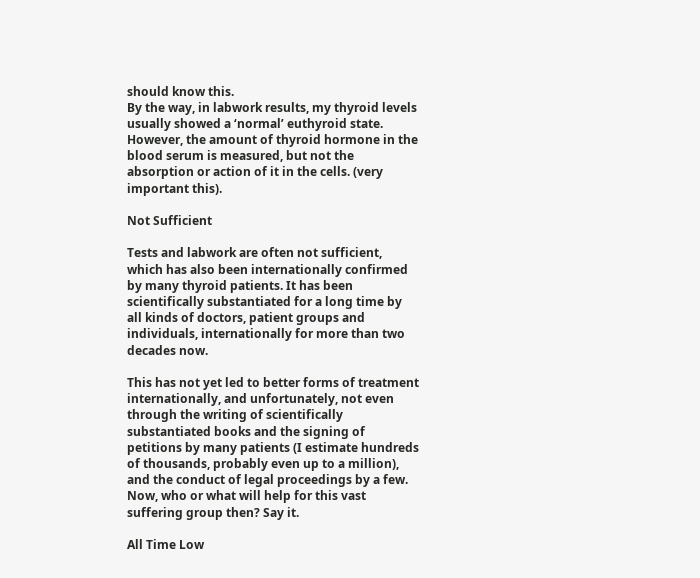should know this.
By the way, in labwork results, my thyroid levels usually showed a ‘normal’ euthyroid state. However, the amount of thyroid hormone in the blood serum is measured, but not the absorption or action of it in the cells. (very important this).

Not Sufficient

Tests and labwork are often not sufficient, which has also been internationally confirmed by many thyroid patients. It has been scientifically substantiated for a long time by all kinds of doctors, patient groups and individuals, internationally for more than two decades now.

This has not yet led to better forms of treatment internationally, and unfortunately, not even through the writing of scientifically substantiated books and the signing of petitions by many patients (I estimate hundreds of thousands, probably even up to a million), and the conduct of legal proceedings by a few. Now, who or what will help for this vast suffering group then? Say it.

All Time Low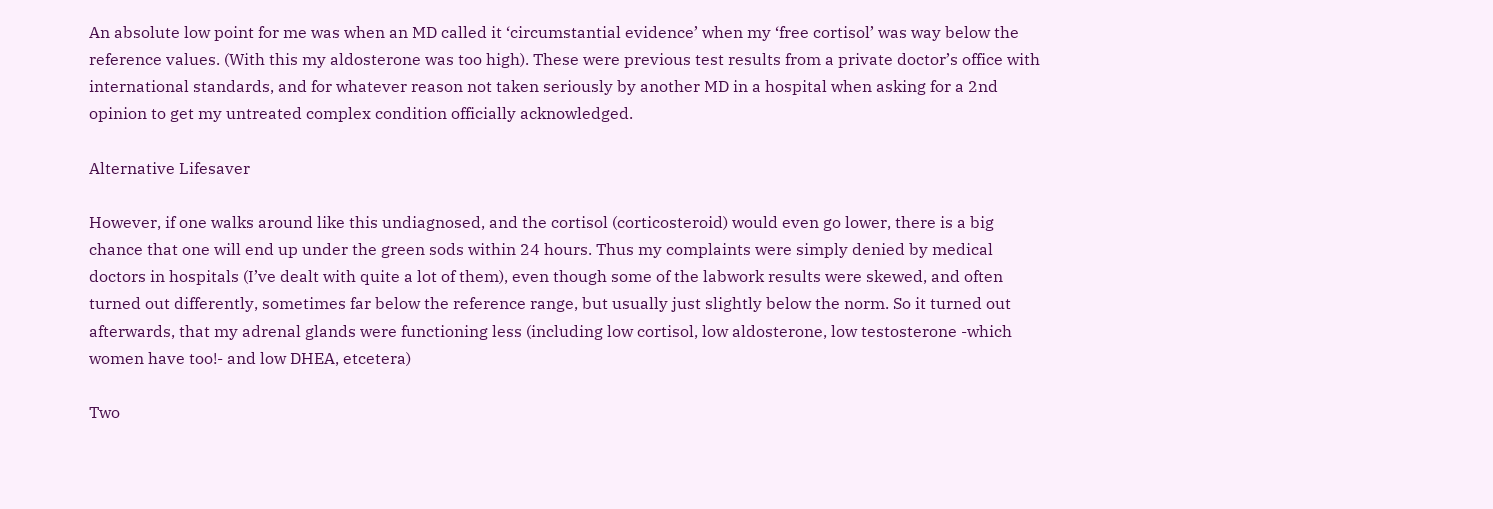An absolute low point for me was when an MD called it ‘circumstantial evidence’ when my ‘free cortisol’ was way below the reference values. (With this my aldosterone was too high). These were previous test results from a private doctor’s office with international standards, and for whatever reason not taken seriously by another MD in a hospital when asking for a 2nd opinion to get my untreated complex condition officially acknowledged.

Alternative Lifesaver

However, if one walks around like this undiagnosed, and the cortisol (corticosteroid) would even go lower, there is a big chance that one will end up under the green sods within 24 hours. Thus my complaints were simply denied by medical doctors in hospitals (I’ve dealt with quite a lot of them), even though some of the labwork results were skewed, and often turned out differently, sometimes far below the reference range, but usually just slightly below the norm. So it turned out afterwards, that my adrenal glands were functioning less (including low cortisol, low aldosterone, low testosterone -which women have too!- and low DHEA, etcetera)

Two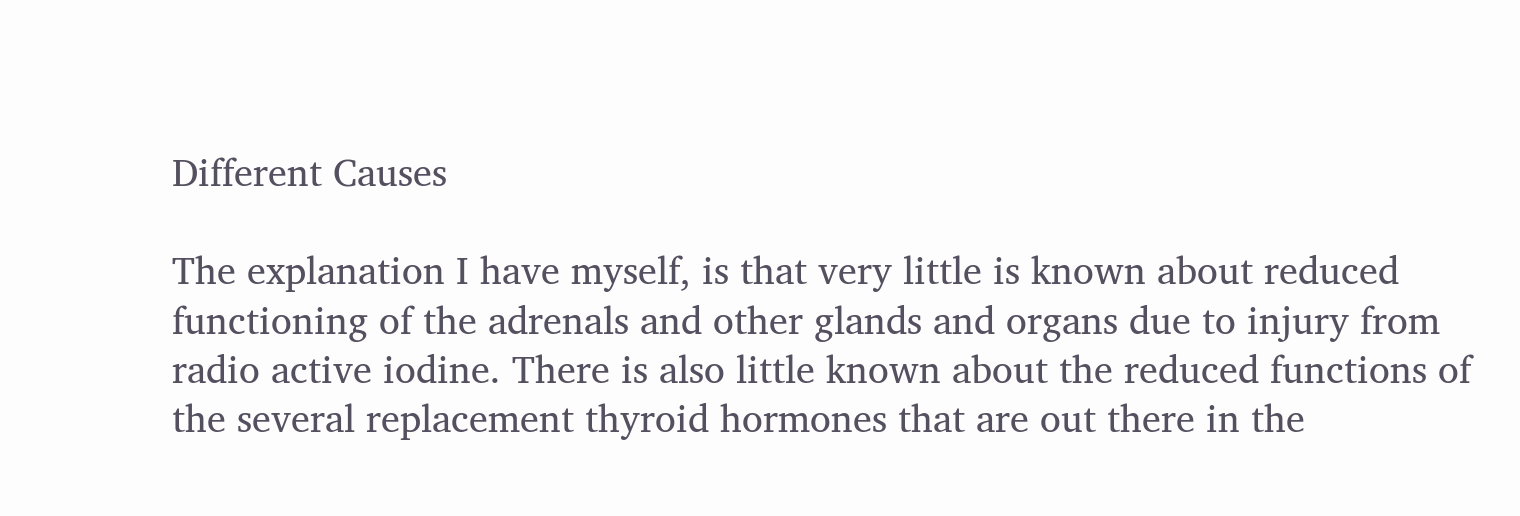Different Causes

The explanation I have myself, is that very little is known about reduced functioning of the adrenals and other glands and organs due to injury from radio active iodine. There is also little known about the reduced functions of the several replacement thyroid hormones that are out there in the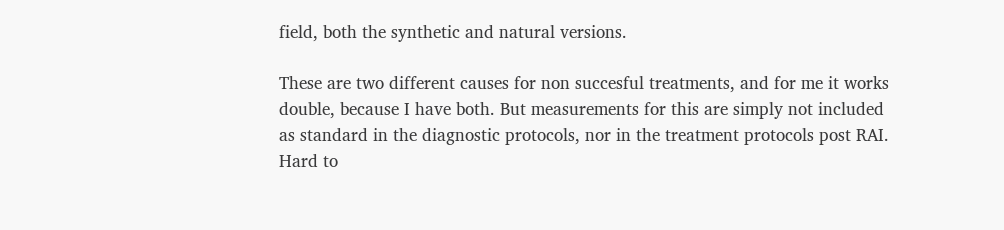field, both the synthetic and natural versions.

These are two different causes for non succesful treatments, and for me it works double, because I have both. But measurements for this are simply not included as standard in the diagnostic protocols, nor in the treatment protocols post RAI. Hard to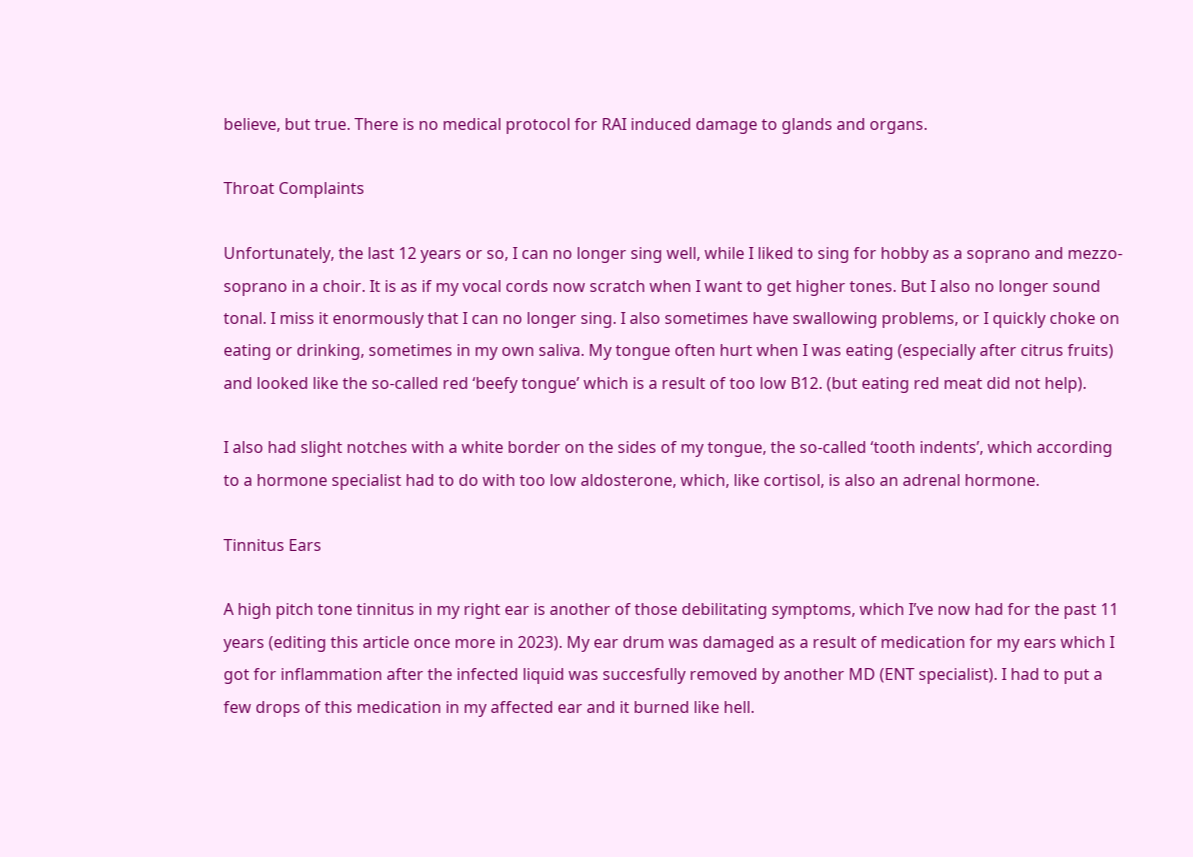believe, but true. There is no medical protocol for RAI induced damage to glands and organs.

Throat Complaints

Unfortunately, the last 12 years or so, I can no longer sing well, while I liked to sing for hobby as a soprano and mezzo-soprano in a choir. It is as if my vocal cords now scratch when I want to get higher tones. But I also no longer sound tonal. I miss it enormously that I can no longer sing. I also sometimes have swallowing problems, or I quickly choke on eating or drinking, sometimes in my own saliva. My tongue often hurt when I was eating (especially after citrus fruits) and looked like the so-called red ‘beefy tongue’ which is a result of too low B12. (but eating red meat did not help).

I also had slight notches with a white border on the sides of my tongue, the so-called ‘tooth indents’, which according to a hormone specialist had to do with too low aldosterone, which, like cortisol, is also an adrenal hormone.

Tinnitus Ears

A high pitch tone tinnitus in my right ear is another of those debilitating symptoms, which I’ve now had for the past 11 years (editing this article once more in 2023). My ear drum was damaged as a result of medication for my ears which I got for inflammation after the infected liquid was succesfully removed by another MD (ENT specialist). I had to put a few drops of this medication in my affected ear and it burned like hell.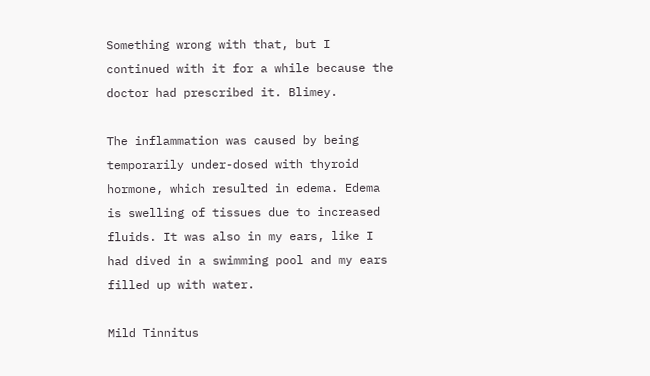Something wrong with that, but I continued with it for a while because the doctor had prescribed it. Blimey.

The inflammation was caused by being temporarily under-dosed with thyroid hormone, which resulted in edema. Edema is swelling of tissues due to increased fluids. It was also in my ears, like I had dived in a swimming pool and my ears filled up with water.

Mild Tinnitus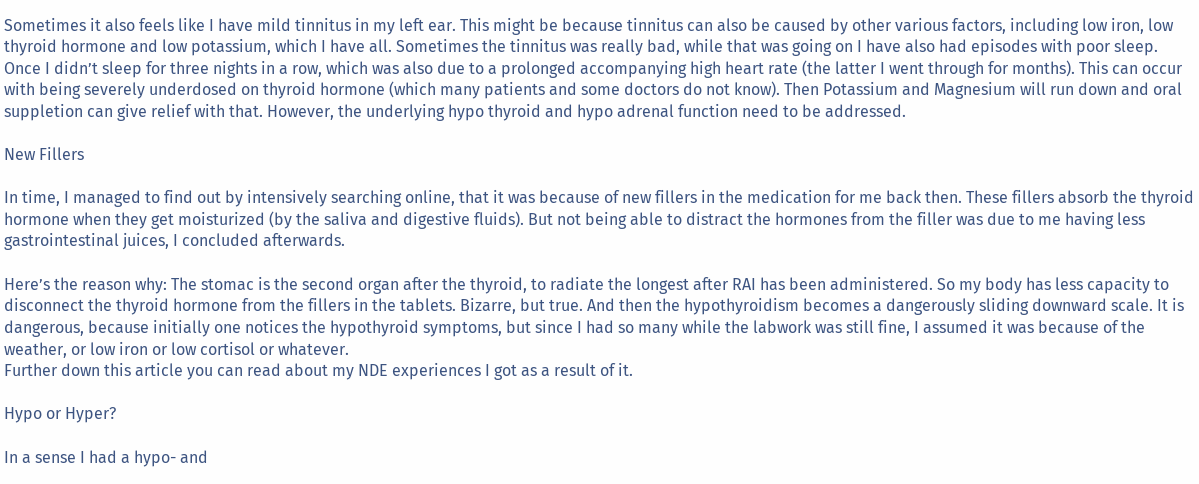Sometimes it also feels like I have mild tinnitus in my left ear. This might be because tinnitus can also be caused by other various factors, including low iron, low thyroid hormone and low potassium, which I have all. Sometimes the tinnitus was really bad, while that was going on I have also had episodes with poor sleep. Once I didn’t sleep for three nights in a row, which was also due to a prolonged accompanying high heart rate (the latter I went through for months). This can occur with being severely underdosed on thyroid hormone (which many patients and some doctors do not know). Then Potassium and Magnesium will run down and oral suppletion can give relief with that. However, the underlying hypo thyroid and hypo adrenal function need to be addressed.

New Fillers

In time, I managed to find out by intensively searching online, that it was because of new fillers in the medication for me back then. These fillers absorb the thyroid hormone when they get moisturized (by the saliva and digestive fluids). But not being able to distract the hormones from the filler was due to me having less gastrointestinal juices, I concluded afterwards.

Here’s the reason why: The stomac is the second organ after the thyroid, to radiate the longest after RAI has been administered. So my body has less capacity to disconnect the thyroid hormone from the fillers in the tablets. Bizarre, but true. And then the hypothyroidism becomes a dangerously sliding downward scale. It is dangerous, because initially one notices the hypothyroid symptoms, but since I had so many while the labwork was still fine, I assumed it was because of the weather, or low iron or low cortisol or whatever.
Further down this article you can read about my NDE experiences I got as a result of it.

Hypo or Hyper?

In a sense I had a hypo- and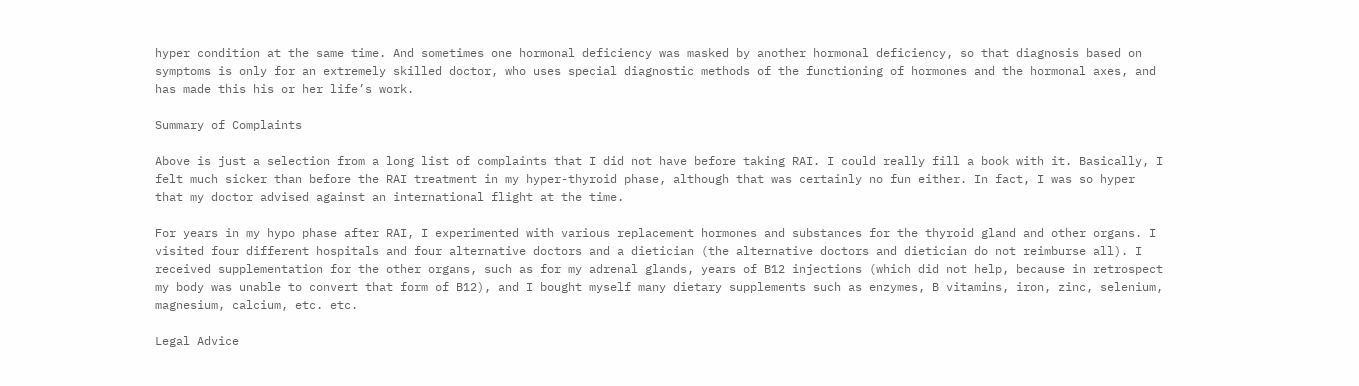hyper condition at the same time. And sometimes one hormonal deficiency was masked by another hormonal deficiency, so that diagnosis based on symptoms is only for an extremely skilled doctor, who uses special diagnostic methods of the functioning of hormones and the hormonal axes, and has made this his or her life’s work.

Summary of Complaints

Above is just a selection from a long list of complaints that I did not have before taking RAI. I could really fill a book with it. Basically, I felt much sicker than before the RAI treatment in my hyper-thyroid phase, although that was certainly no fun either. In fact, I was so hyper that my doctor advised against an international flight at the time.

For years in my hypo phase after RAI, I experimented with various replacement hormones and substances for the thyroid gland and other organs. I visited four different hospitals and four alternative doctors and a dietician (the alternative doctors and dietician do not reimburse all). I received supplementation for the other organs, such as for my adrenal glands, years of B12 injections (which did not help, because in retrospect my body was unable to convert that form of B12), and I bought myself many dietary supplements such as enzymes, B vitamins, iron, zinc, selenium, magnesium, calcium, etc. etc.

Legal Advice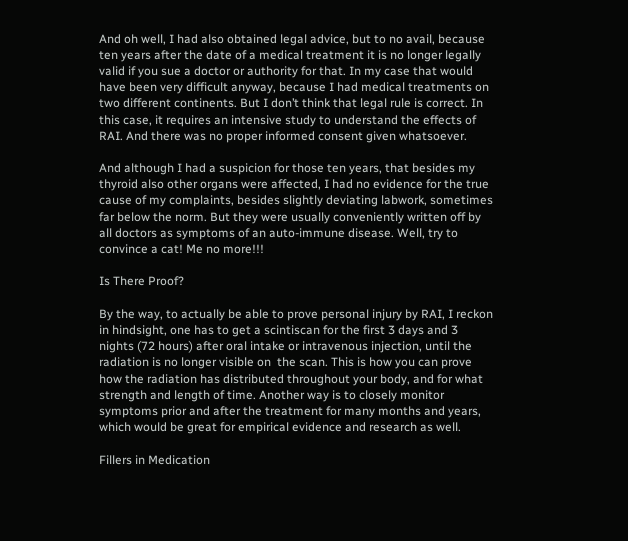And oh well, I had also obtained legal advice, but to no avail, because ten years after the date of a medical treatment it is no longer legally valid if you sue a doctor or authority for that. In my case that would have been very difficult anyway, because I had medical treatments on two different continents. But I don’t think that legal rule is correct. In this case, it requires an intensive study to understand the effects of RAI. And there was no proper informed consent given whatsoever.

And although I had a suspicion for those ten years, that besides my thyroid also other organs were affected, I had no evidence for the true cause of my complaints, besides slightly deviating labwork, sometimes far below the norm. But they were usually conveniently written off by all doctors as symptoms of an auto-immune disease. Well, try to convince a cat! Me no more!!!

Is There Proof?

By the way, to actually be able to prove personal injury by RAI, I reckon in hindsight, one has to get a scintiscan for the first 3 days and 3 nights (72 hours) after oral intake or intravenous injection, until the radiation is no longer visible on  the scan. This is how you can prove how the radiation has distributed throughout your body, and for what strength and length of time. Another way is to closely monitor symptoms prior and after the treatment for many months and years, which would be great for empirical evidence and research as well.

Fillers in Medication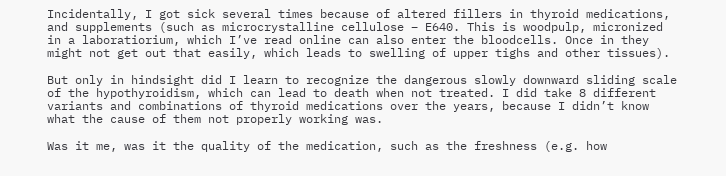Incidentally, I got sick several times because of altered fillers in thyroid medications, and supplements (such as microcrystalline cellulose – E640. This is woodpulp, micronized in a laboratiorium, which I’ve read online can also enter the bloodcells. Once in they might not get out that easily, which leads to swelling of upper tighs and other tissues).

But only in hindsight did I learn to recognize the dangerous slowly downward sliding scale of the hypothyroidism, which can lead to death when not treated. I did take 8 different variants and combinations of thyroid medications over the years, because I didn’t know what the cause of them not properly working was.

Was it me, was it the quality of the medication, such as the freshness (e.g. how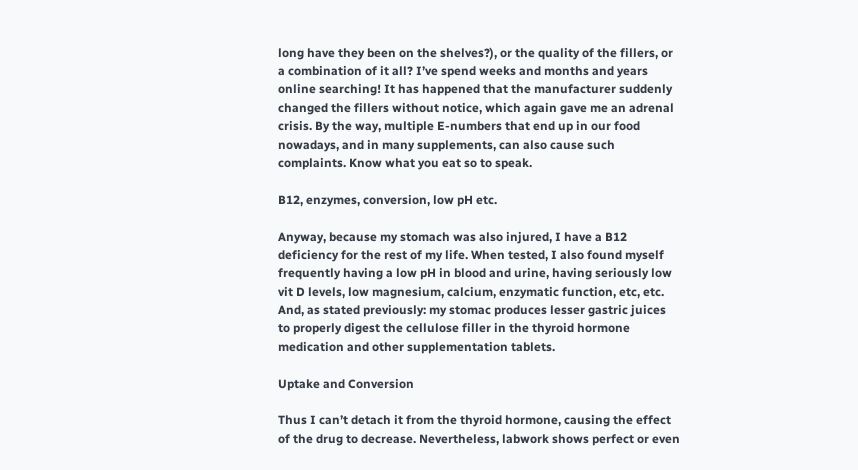long have they been on the shelves?), or the quality of the fillers, or a combination of it all? I’ve spend weeks and months and years online searching! It has happened that the manufacturer suddenly changed the fillers without notice, which again gave me an adrenal crisis. By the way, multiple E-numbers that end up in our food nowadays, and in many supplements, can also cause such complaints. Know what you eat so to speak.

B12, enzymes, conversion, low pH etc.

Anyway, because my stomach was also injured, I have a B12 deficiency for the rest of my life. When tested, I also found myself frequently having a low pH in blood and urine, having seriously low vit D levels, low magnesium, calcium, enzymatic function, etc, etc. And, as stated previously: my stomac produces lesser gastric juices to properly digest the cellulose filler in the thyroid hormone medication and other supplementation tablets.

Uptake and Conversion

Thus I can’t detach it from the thyroid hormone, causing the effect of the drug to decrease. Nevertheless, labwork shows perfect or even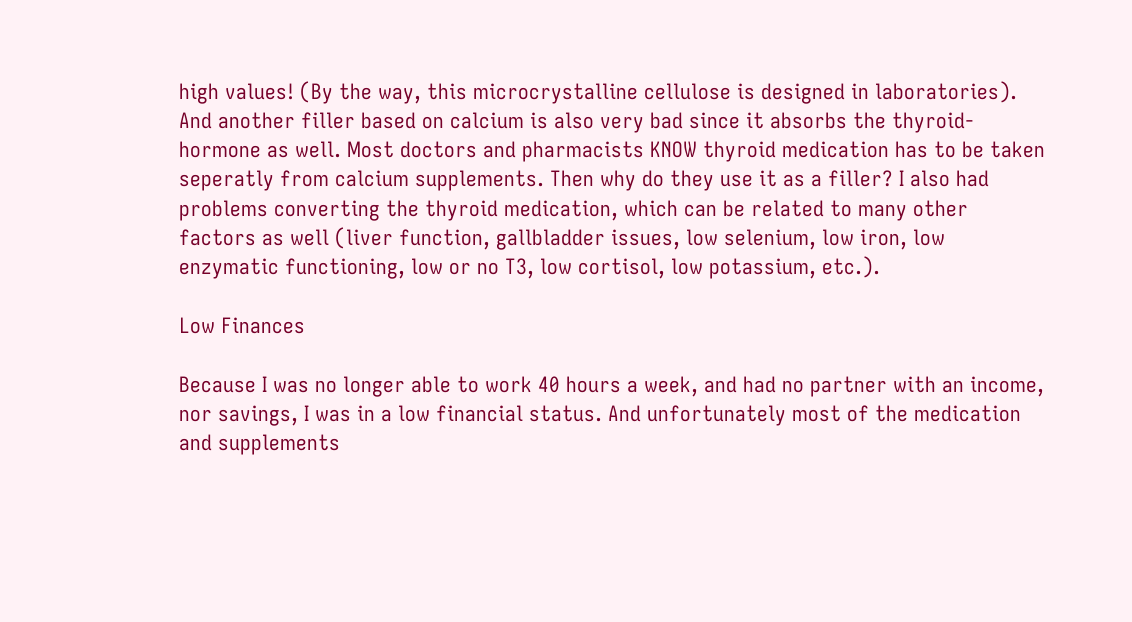high values! (By the way, this microcrystalline cellulose is designed in laboratories). And another filler based on calcium is also very bad since it absorbs the thyroid-hormone as well. Most doctors and pharmacists KNOW thyroid medication has to be taken seperatly from calcium supplements. Then why do they use it as a filler? I also had problems converting the thyroid medication, which can be related to many other factors as well (liver function, gallbladder issues, low selenium, low iron, low enzymatic functioning, low or no T3, low cortisol, low potassium, etc.).

Low Finances

Because I was no longer able to work 40 hours a week, and had no partner with an income, nor savings, I was in a low financial status. And unfortunately most of the medication and supplements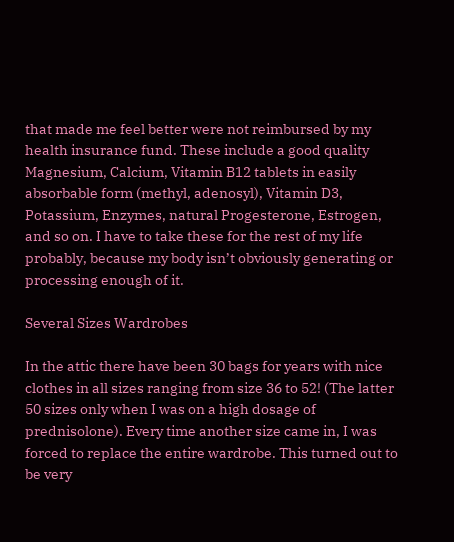that made me feel better were not reimbursed by my health insurance fund. These include a good quality Magnesium, Calcium, Vitamin B12 tablets in easily absorbable form (methyl, adenosyl), Vitamin D3, Potassium, Enzymes, natural Progesterone, Estrogen, and so on. I have to take these for the rest of my life probably, because my body isn’t obviously generating or processing enough of it.

Several Sizes Wardrobes

In the attic there have been 30 bags for years with nice clothes in all sizes ranging from size 36 to 52! (The latter 50 sizes only when I was on a high dosage of prednisolone). Every time another size came in, I was forced to replace the entire wardrobe. This turned out to be very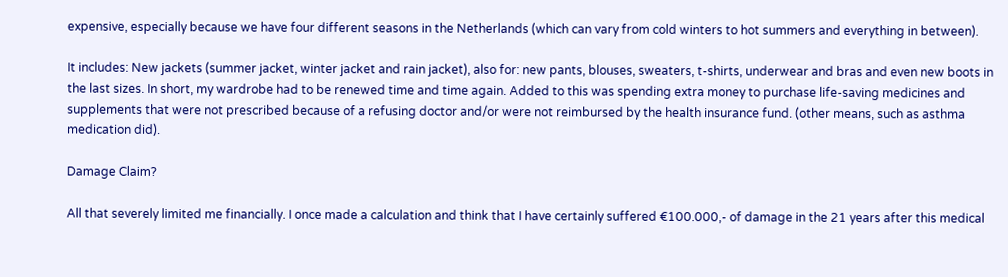expensive, especially because we have four different seasons in the Netherlands (which can vary from cold winters to hot summers and everything in between).

It includes: New jackets (summer jacket, winter jacket and rain jacket), also for: new pants, blouses, sweaters, t-shirts, underwear and bras and even new boots in the last sizes. In short, my wardrobe had to be renewed time and time again. Added to this was spending extra money to purchase life-saving medicines and supplements that were not prescribed because of a refusing doctor and/or were not reimbursed by the health insurance fund. (other means, such as asthma medication did).

Damage Claim?

All that severely limited me financially. I once made a calculation and think that I have certainly suffered €100.000,- of damage in the 21 years after this medical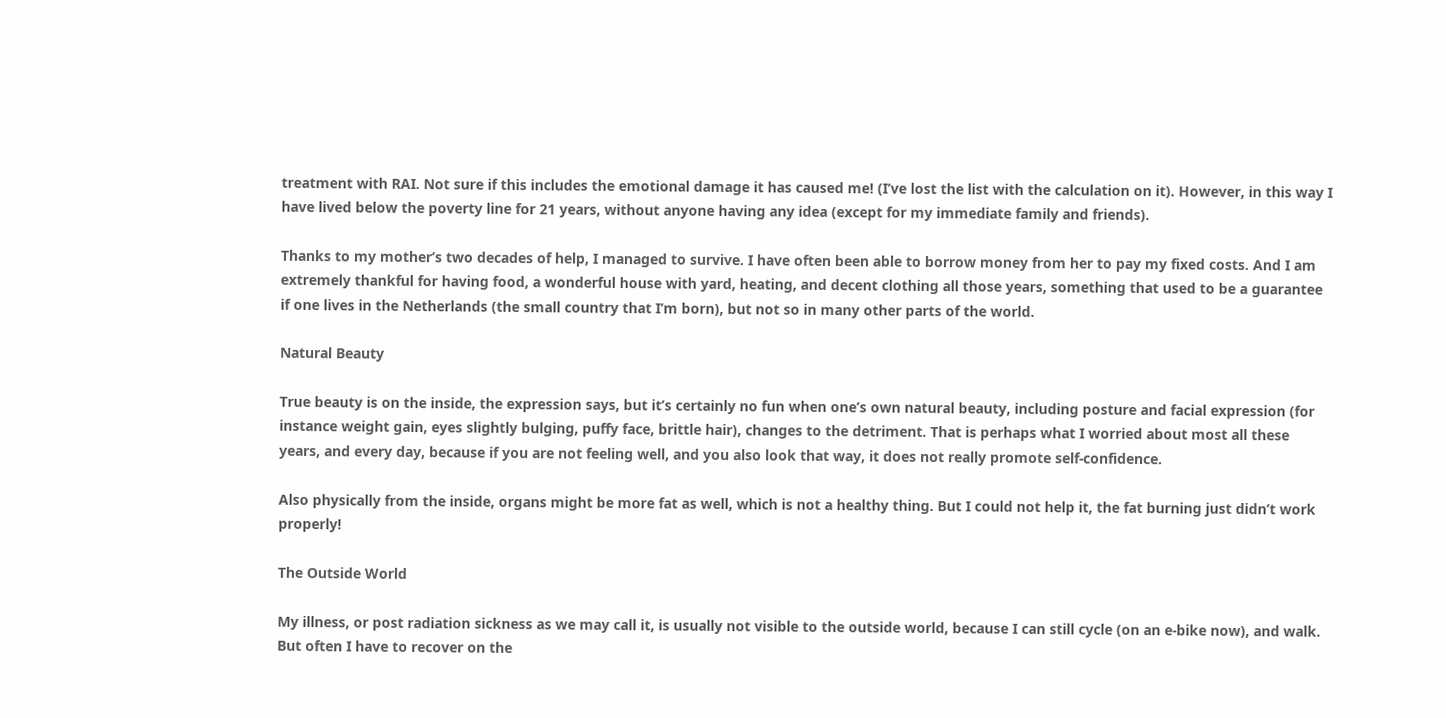treatment with RAI. Not sure if this includes the emotional damage it has caused me! (I’ve lost the list with the calculation on it). However, in this way I have lived below the poverty line for 21 years, without anyone having any idea (except for my immediate family and friends).

Thanks to my mother’s two decades of help, I managed to survive. I have often been able to borrow money from her to pay my fixed costs. And I am extremely thankful for having food, a wonderful house with yard, heating, and decent clothing all those years, something that used to be a guarantee if one lives in the Netherlands (the small country that I’m born), but not so in many other parts of the world.

Natural Beauty

True beauty is on the inside, the expression says, but it’s certainly no fun when one’s own natural beauty, including posture and facial expression (for instance weight gain, eyes slightly bulging, puffy face, brittle hair), changes to the detriment. That is perhaps what I worried about most all these years, and every day, because if you are not feeling well, and you also look that way, it does not really promote self-confidence.

Also physically from the inside, organs might be more fat as well, which is not a healthy thing. But I could not help it, the fat burning just didn’t work properly!

The Outside World

My illness, or post radiation sickness as we may call it, is usually not visible to the outside world, because I can still cycle (on an e-bike now), and walk. But often I have to recover on the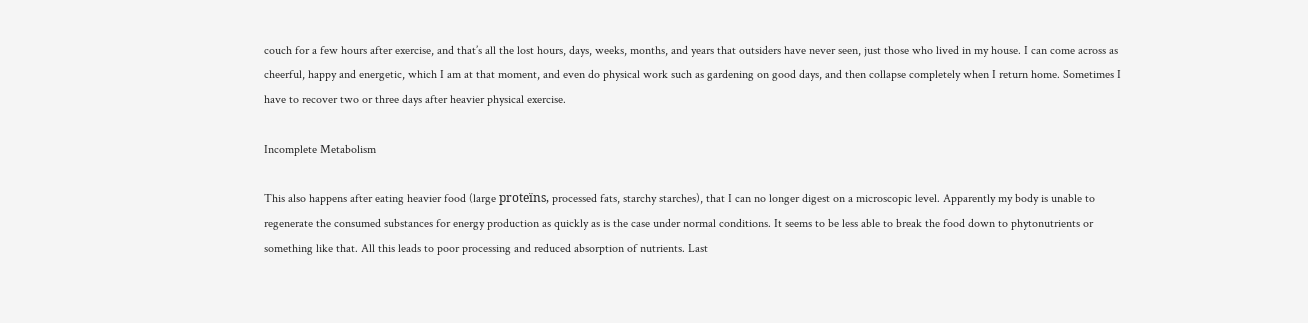couch for a few hours after exercise, and that’s all the lost hours, days, weeks, months, and years that outsiders have never seen, just those who lived in my house. I can come across as cheerful, happy and energetic, which I am at that moment, and even do physical work such as gardening on good days, and then collapse completely when I return home. Sometimes I have to recover two or three days after heavier physical exercise.

Incomplete Metabolism

This also happens after eating heavier food (large proteïns, processed fats, starchy starches), that I can no longer digest on a microscopic level. Apparently my body is unable to regenerate the consumed substances for energy production as quickly as is the case under normal conditions. It seems to be less able to break the food down to phytonutrients or something like that. All this leads to poor processing and reduced absorption of nutrients. Last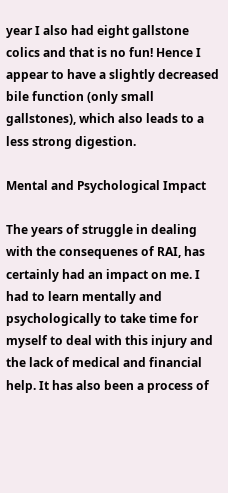year I also had eight gallstone colics and that is no fun! Hence I appear to have a slightly decreased bile function (only small gallstones), which also leads to a less strong digestion.

Mental and Psychological Impact

The years of struggle in dealing with the consequenes of RAI, has certainly had an impact on me. I had to learn mentally and psychologically to take time for myself to deal with this injury and the lack of medical and financial help. It has also been a process of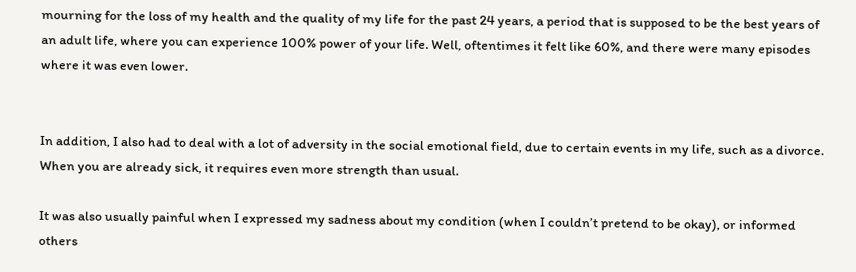mourning for the loss of my health and the quality of my life for the past 24 years, a period that is supposed to be the best years of an adult life, where you can experience 100% power of your life. Well, oftentimes it felt like 60%, and there were many episodes where it was even lower.


In addition, I also had to deal with a lot of adversity in the social emotional field, due to certain events in my life, such as a divorce. When you are already sick, it requires even more strength than usual.

It was also usually painful when I expressed my sadness about my condition (when I couldn’t pretend to be okay), or informed others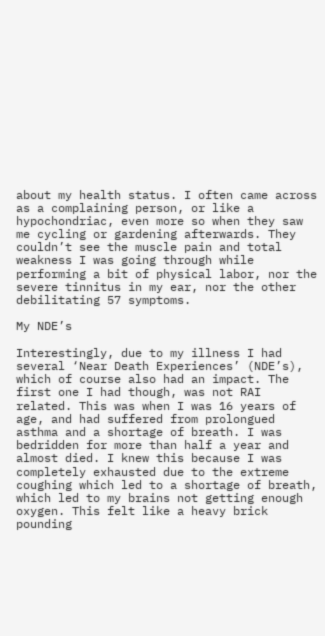about my health status. I often came across as a complaining person, or like a hypochondriac, even more so when they saw me cycling or gardening afterwards. They couldn’t see the muscle pain and total weakness I was going through while performing a bit of physical labor, nor the severe tinnitus in my ear, nor the other debilitating 57 symptoms.

My NDE’s

Interestingly, due to my illness I had several ‘Near Death Experiences’ (NDE’s), which of course also had an impact. The first one I had though, was not RAI related. This was when I was 16 years of age, and had suffered from prolongued asthma and a shortage of breath. I was bedridden for more than half a year and almost died. I knew this because I was completely exhausted due to the extreme coughing which led to a shortage of breath, which led to my brains not getting enough oxygen. This felt like a heavy brick pounding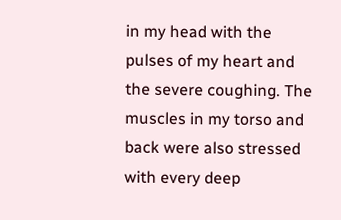in my head with the pulses of my heart and the severe coughing. The muscles in my torso and back were also stressed with every deep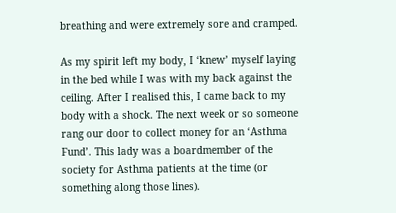breathing and were extremely sore and cramped.

As my spirit left my body, I ‘knew’ myself laying in the bed while I was with my back against the ceiling. After I realised this, I came back to my body with a shock. The next week or so someone rang our door to collect money for an ‘Asthma Fund’. This lady was a boardmember of the society for Asthma patients at the time (or something along those lines).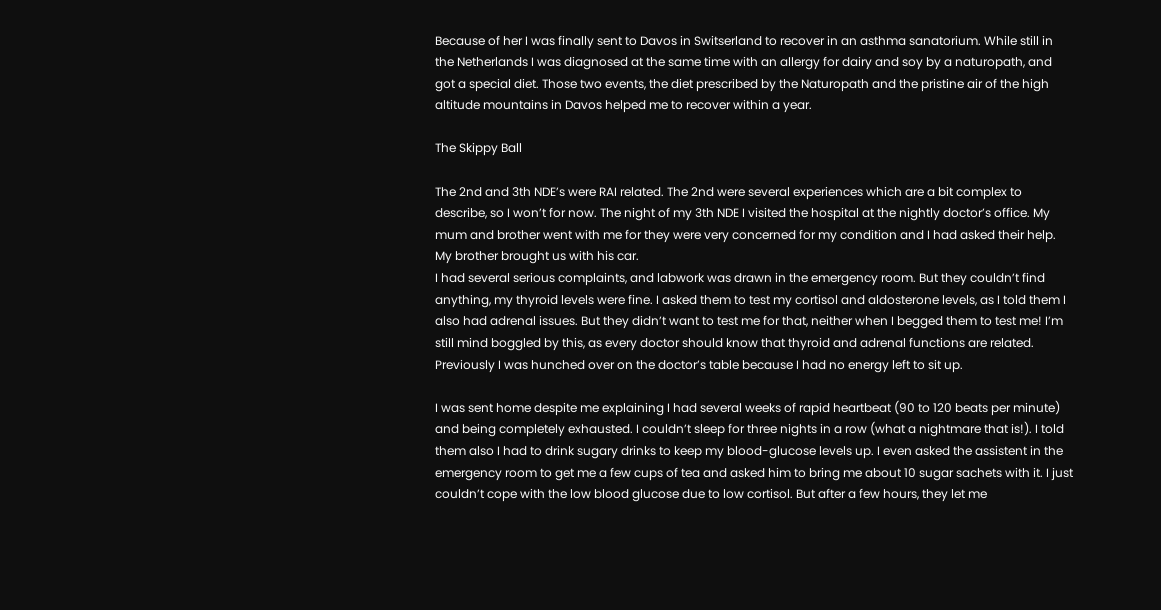Because of her I was finally sent to Davos in Switserland to recover in an asthma sanatorium. While still in the Netherlands I was diagnosed at the same time with an allergy for dairy and soy by a naturopath, and got a special diet. Those two events, the diet prescribed by the Naturopath and the pristine air of the high altitude mountains in Davos helped me to recover within a year.

The Skippy Ball

The 2nd and 3th NDE’s were RAI related. The 2nd were several experiences which are a bit complex to describe, so I won’t for now. The night of my 3th NDE I visited the hospital at the nightly doctor’s office. My mum and brother went with me for they were very concerned for my condition and I had asked their help. My brother brought us with his car.
I had several serious complaints, and labwork was drawn in the emergency room. But they couldn’t find anything, my thyroid levels were fine. I asked them to test my cortisol and aldosterone levels, as I told them I also had adrenal issues. But they didn’t want to test me for that, neither when I begged them to test me! I’m still mind boggled by this, as every doctor should know that thyroid and adrenal functions are related. Previously I was hunched over on the doctor’s table because I had no energy left to sit up.

I was sent home despite me explaining I had several weeks of rapid heartbeat (90 to 120 beats per minute) and being completely exhausted. I couldn’t sleep for three nights in a row (what a nightmare that is!). I told them also I had to drink sugary drinks to keep my blood-glucose levels up. I even asked the assistent in the emergency room to get me a few cups of tea and asked him to bring me about 10 sugar sachets with it. I just couldn’t cope with the low blood glucose due to low cortisol. But after a few hours, they let me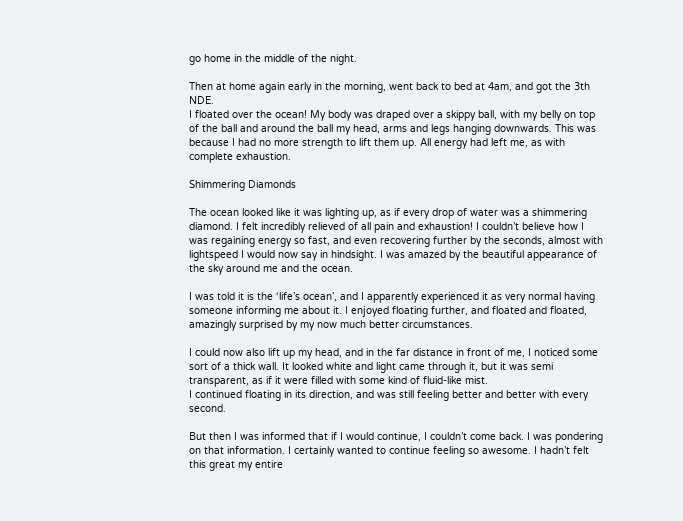go home in the middle of the night.

Then at home again early in the morning, went back to bed at 4am, and got the 3th NDE.
I floated over the ocean! My body was draped over a skippy ball, with my belly on top of the ball and around the ball my head, arms and legs hanging downwards. This was because I had no more strength to lift them up. All energy had left me, as with complete exhaustion.

Shimmering Diamonds

The ocean looked like it was lighting up, as if every drop of water was a shimmering diamond. I felt incredibly relieved of all pain and exhaustion! I couldn’t believe how I was regaining energy so fast, and even recovering further by the seconds, almost with lightspeed I would now say in hindsight. I was amazed by the beautiful appearance of the sky around me and the ocean.

I was told it is the ‘life’s ocean’, and I apparently experienced it as very normal having someone informing me about it. I enjoyed floating further, and floated and floated, amazingly surprised by my now much better circumstances.

I could now also lift up my head, and in the far distance in front of me, I noticed some sort of a thick wall. It looked white and light came through it, but it was semi transparent, as if it were filled with some kind of fluid-like mist.
I continued floating in its direction, and was still feeling better and better with every second.

But then I was informed that if I would continue, I couldn’t come back. I was pondering on that information. I certainly wanted to continue feeling so awesome. I hadn’t felt this great my entire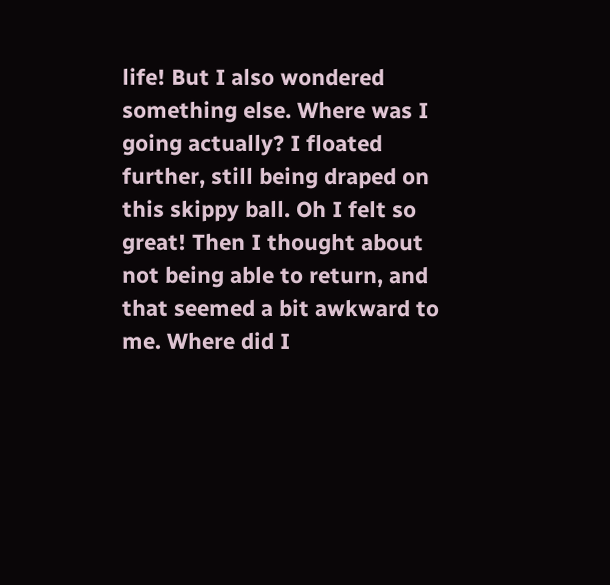life! But I also wondered something else. Where was I going actually? I floated further, still being draped on this skippy ball. Oh I felt so great! Then I thought about not being able to return, and that seemed a bit awkward to me. Where did I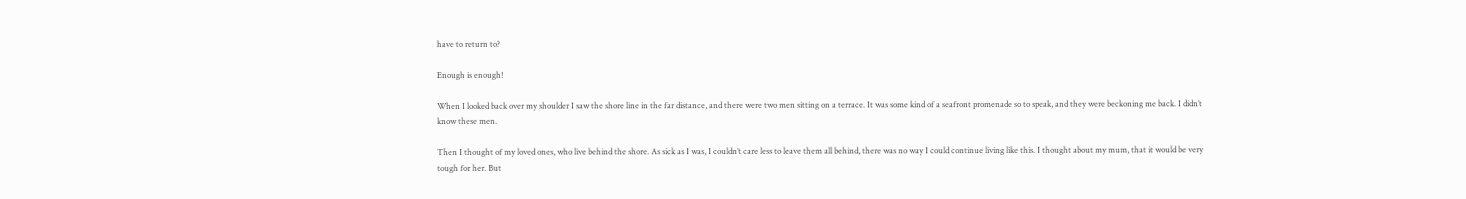have to return to?

Enough is enough!

When I looked back over my shoulder I saw the shore line in the far distance, and there were two men sitting on a terrace. It was some kind of a seafront promenade so to speak, and they were beckoning me back. I didn’t know these men.

Then I thought of my loved ones, who live behind the shore. As sick as I was, I couldn’t care less to leave them all behind, there was no way I could continue living like this. I thought about my mum, that it would be very tough for her. But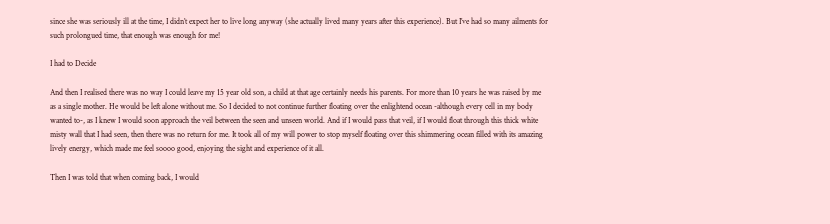since she was seriously ill at the time, I didn’t expect her to live long anyway (she actually lived many years after this experience). But I’ve had so many ailments for such prolongued time, that enough was enough for me!

I had to Decide

And then I realised there was no way I could leave my 15 year old son, a child at that age certainly needs his parents. For more than 10 years he was raised by me as a single mother. He would be left alone without me. So I decided to not continue further floating over the enlightend ocean -although every cell in my body wanted to-, as I knew I would soon approach the veil between the seen and unseen world. And if I would pass that veil, if I would float through this thick white misty wall that I had seen, then there was no return for me. It took all of my will power to stop myself floating over this shimmering ocean filled with its amazing lively energy, which made me feel soooo good, enjoying the sight and experience of it all.

Then I was told that when coming back, I would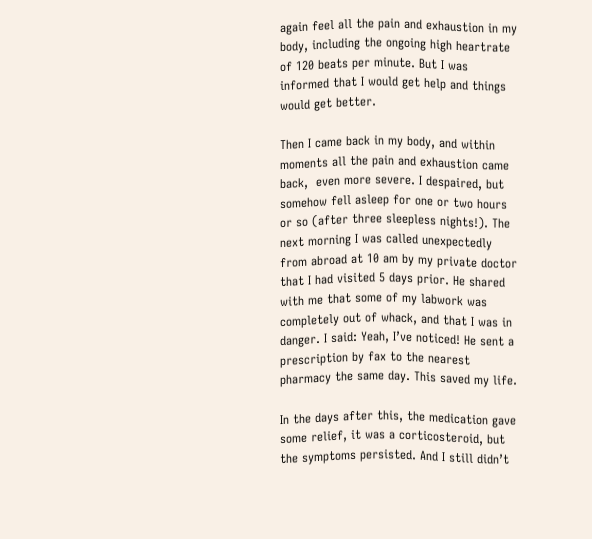again feel all the pain and exhaustion in my body, including the ongoing high heartrate of 120 beats per minute. But I was informed that I would get help and things would get better.

Then I came back in my body, and within moments all the pain and exhaustion came back,  even more severe. I despaired, but somehow fell asleep for one or two hours or so (after three sleepless nights!). The next morning I was called unexpectedly from abroad at 10 am by my private doctor that I had visited 5 days prior. He shared with me that some of my labwork was completely out of whack, and that I was in danger. I said: Yeah, I’ve noticed! He sent a prescription by fax to the nearest pharmacy the same day. This saved my life.

In the days after this, the medication gave some relief, it was a corticosteroid, but the symptoms persisted. And I still didn’t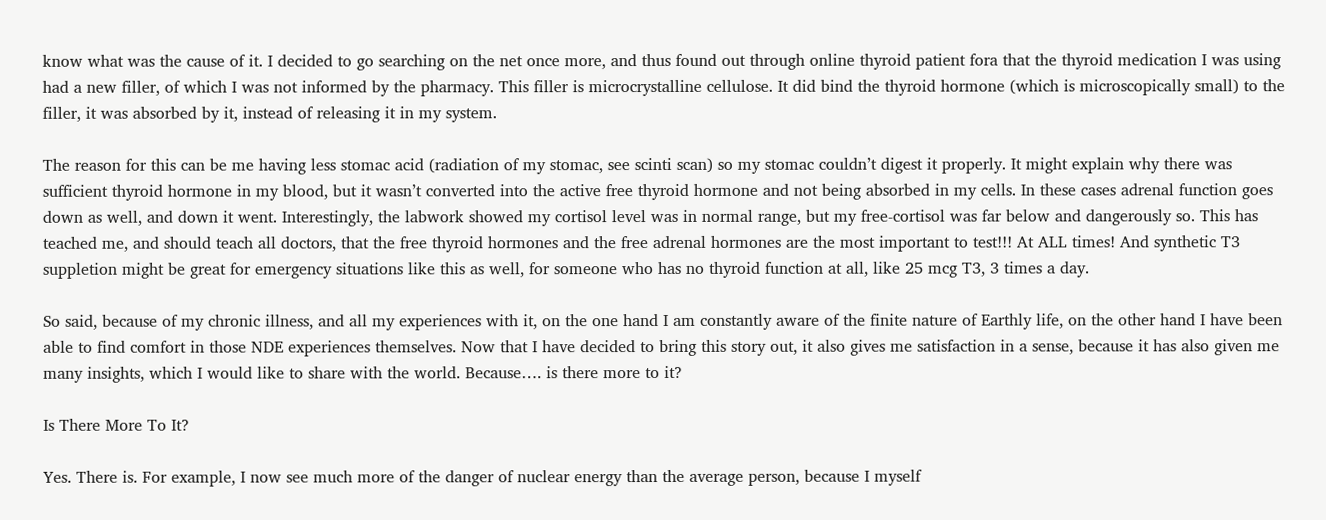know what was the cause of it. I decided to go searching on the net once more, and thus found out through online thyroid patient fora that the thyroid medication I was using had a new filler, of which I was not informed by the pharmacy. This filler is microcrystalline cellulose. It did bind the thyroid hormone (which is microscopically small) to the filler, it was absorbed by it, instead of releasing it in my system.

The reason for this can be me having less stomac acid (radiation of my stomac, see scinti scan) so my stomac couldn’t digest it properly. It might explain why there was sufficient thyroid hormone in my blood, but it wasn’t converted into the active free thyroid hormone and not being absorbed in my cells. In these cases adrenal function goes down as well, and down it went. Interestingly, the labwork showed my cortisol level was in normal range, but my free-cortisol was far below and dangerously so. This has teached me, and should teach all doctors, that the free thyroid hormones and the free adrenal hormones are the most important to test!!! At ALL times! And synthetic T3 suppletion might be great for emergency situations like this as well, for someone who has no thyroid function at all, like 25 mcg T3, 3 times a day.

So said, because of my chronic illness, and all my experiences with it, on the one hand I am constantly aware of the finite nature of Earthly life, on the other hand I have been able to find comfort in those NDE experiences themselves. Now that I have decided to bring this story out, it also gives me satisfaction in a sense, because it has also given me many insights, which I would like to share with the world. Because…. is there more to it?

Is There More To It?

Yes. There is. For example, I now see much more of the danger of nuclear energy than the average person, because I myself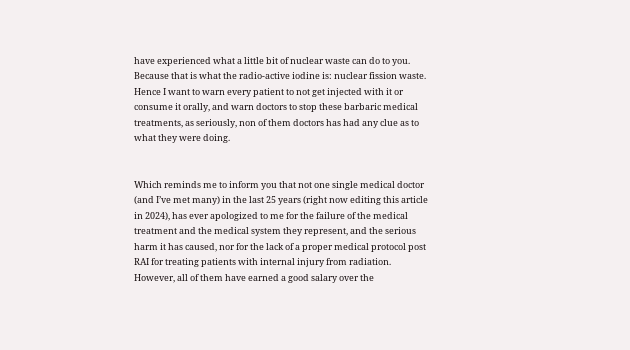have experienced what a little bit of nuclear waste can do to you. Because that is what the radio-active iodine is: nuclear fission waste. Hence I want to warn every patient to not get injected with it or consume it orally, and warn doctors to stop these barbaric medical treatments, as seriously, non of them doctors has had any clue as to what they were doing.


Which reminds me to inform you that not one single medical doctor (and I’ve met many) in the last 25 years (right now editing this article in 2024), has ever apologized to me for the failure of the medical treatment and the medical system they represent, and the serious harm it has caused, nor for the lack of a proper medical protocol post RAI for treating patients with internal injury from radiation. However, all of them have earned a good salary over the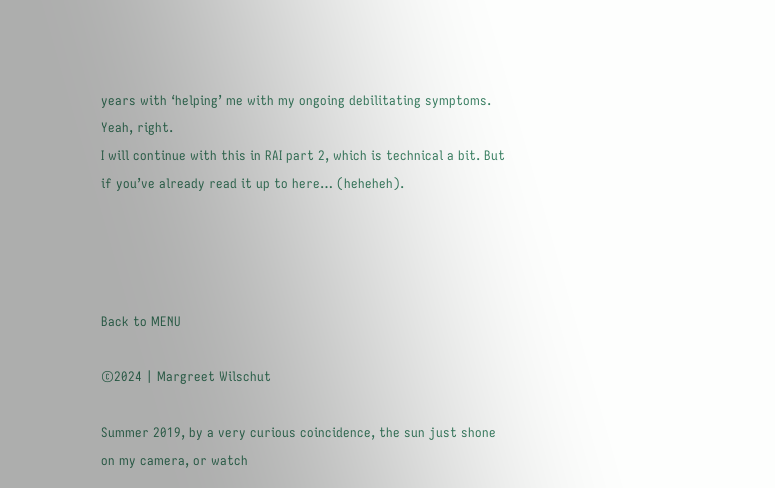years with ‘helping’ me with my ongoing debilitating symptoms. Yeah, right.
I will continue with this in RAI part 2, which is technical a bit. But if you’ve already read it up to here… (heheheh).




Back to MENU

©2024 | Margreet Wilschut

Summer 2019, by a very curious coincidence, the sun just shone on my camera, or watch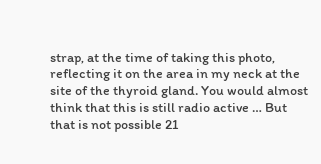strap, at the time of taking this photo, reflecting it on the area in my neck at the site of the thyroid gland. You would almost think that this is still radio active … But that is not possible 21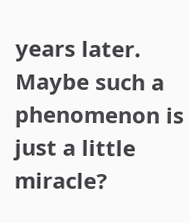years later. Maybe such a phenomenon is just a little miracle?